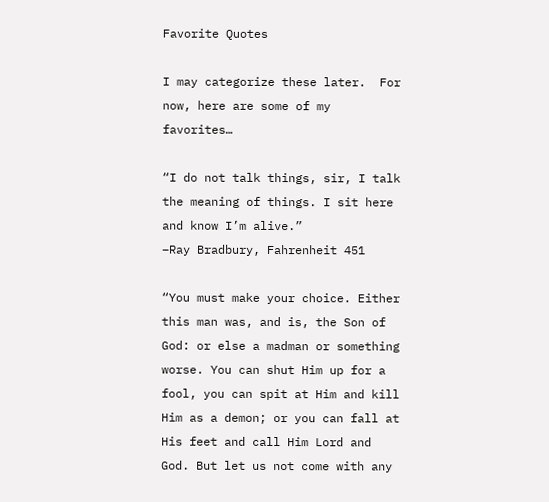Favorite Quotes

I may categorize these later.  For now, here are some of my favorites…

“I do not talk things, sir, I talk the meaning of things. I sit here and know I’m alive.”
–Ray Bradbury, Fahrenheit 451

“You must make your choice. Either this man was, and is, the Son of God: or else a madman or something worse. You can shut Him up for a fool, you can spit at Him and kill Him as a demon; or you can fall at His feet and call Him Lord and God. But let us not come with any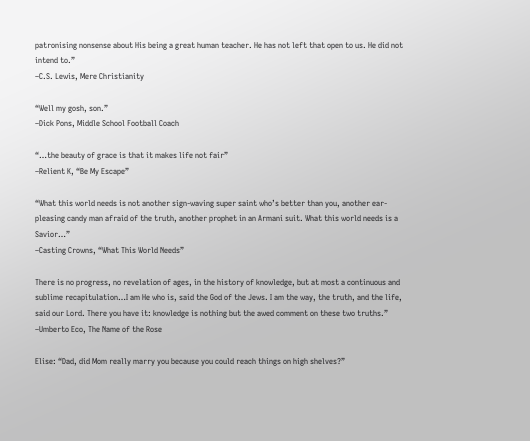patronising nonsense about His being a great human teacher. He has not left that open to us. He did not intend to.”
–C.S. Lewis, Mere Christianity

“Well my gosh, son.”
–Dick Pons, Middle School Football Coach

“…the beauty of grace is that it makes life not fair”
–Relient K, “Be My Escape”

“What this world needs is not another sign-waving super saint who’s better than you, another ear-pleasing candy man afraid of the truth, another prophet in an Armani suit. What this world needs is a Savior…”
–Casting Crowns, “What This World Needs”

There is no progress, no revelation of ages, in the history of knowledge, but at most a continuous and sublime recapitulation…I am He who is, said the God of the Jews. I am the way, the truth, and the life, said our Lord. There you have it: knowledge is nothing but the awed comment on these two truths.”
–Umberto Eco, The Name of the Rose

Elise: “Dad, did Mom really marry you because you could reach things on high shelves?”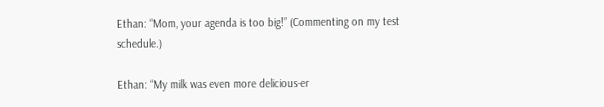Ethan: “Mom, your agenda is too big!” (Commenting on my test schedule.)

Ethan: “My milk was even more delicious-er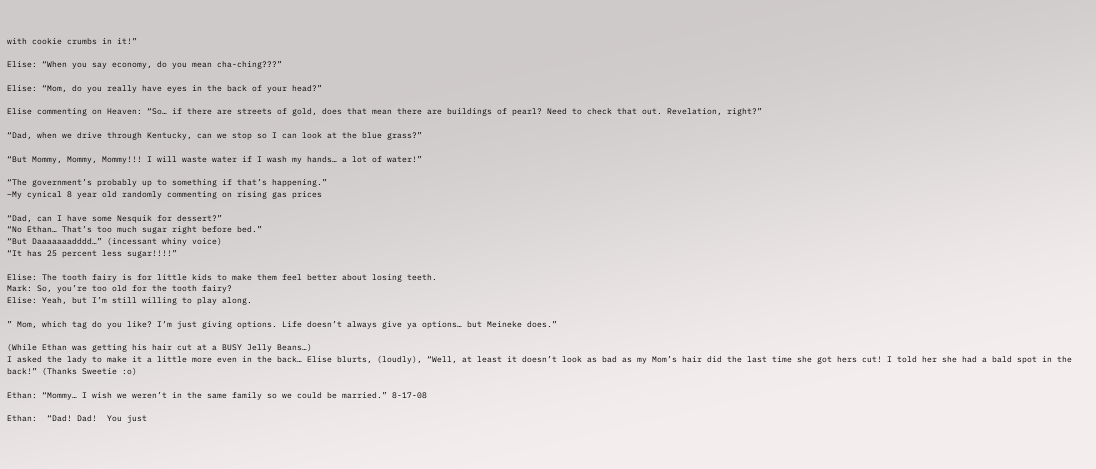with cookie crumbs in it!”

Elise: “When you say economy, do you mean cha-ching???”

Elise: “Mom, do you really have eyes in the back of your head?”

Elise commenting on Heaven: “So… if there are streets of gold, does that mean there are buildings of pearl? Need to check that out. Revelation, right?”

“Dad, when we drive through Kentucky, can we stop so I can look at the blue grass?”

“But Mommy, Mommy, Mommy!!! I will waste water if I wash my hands… a lot of water!”

“The government’s probably up to something if that’s happening.”
–My cynical 8 year old randomly commenting on rising gas prices

“Dad, can I have some Nesquik for dessert?”
“No Ethan… That’s too much sugar right before bed.”
“But Daaaaaaadddd…” (incessant whiny voice)
“It has 25 percent less sugar!!!!”

Elise: The tooth fairy is for little kids to make them feel better about losing teeth.
Mark: So, you’re too old for the tooth fairy?
Elise: Yeah, but I’m still willing to play along.

” Mom, which tag do you like? I’m just giving options. Life doesn’t always give ya options… but Meineke does.”

(While Ethan was getting his hair cut at a BUSY Jelly Beans…)
I asked the lady to make it a little more even in the back… Elise blurts, (loudly), “Well, at least it doesn’t look as bad as my Mom’s hair did the last time she got hers cut! I told her she had a bald spot in the back!” (Thanks Sweetie :o)

Ethan: “Mommy… I wish we weren’t in the same family so we could be married.” 8-17-08

Ethan:  “Dad! Dad!  You just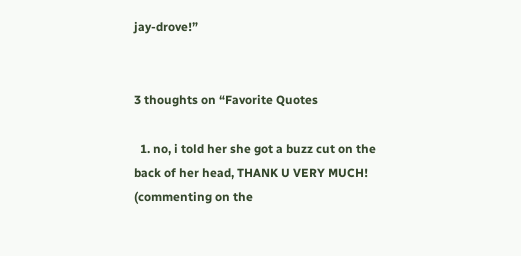jay-drove!”


3 thoughts on “Favorite Quotes

  1. no, i told her she got a buzz cut on the back of her head, THANK U VERY MUCH! (commenting on the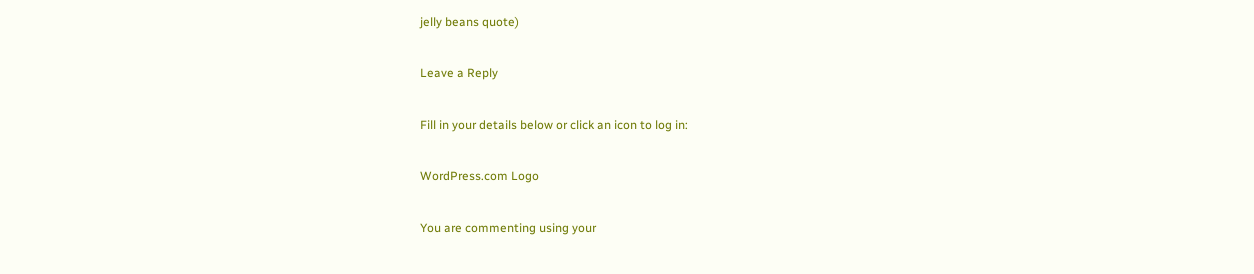jelly beans quote)

Leave a Reply

Fill in your details below or click an icon to log in:

WordPress.com Logo

You are commenting using your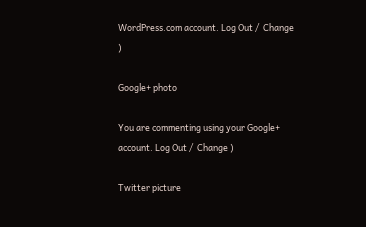WordPress.com account. Log Out /  Change )

Google+ photo

You are commenting using your Google+ account. Log Out /  Change )

Twitter picture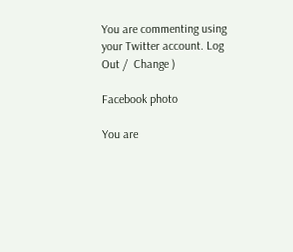You are commenting using your Twitter account. Log Out /  Change )

Facebook photo

You are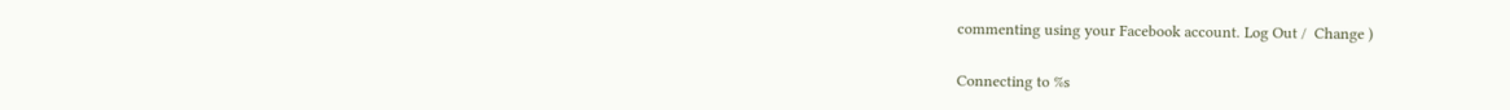commenting using your Facebook account. Log Out /  Change )

Connecting to %s